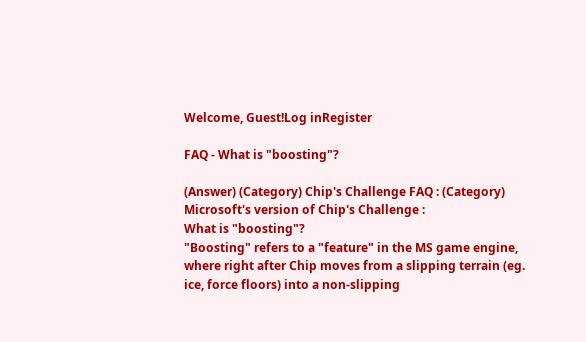Welcome, Guest!Log inRegister

FAQ - What is "boosting"?

(Answer) (Category) Chip's Challenge FAQ : (Category) Microsoft's version of Chip's Challenge :
What is "boosting"?
"Boosting" refers to a "feature" in the MS game engine, where right after Chip moves from a slipping terrain (eg. ice, force floors) into a non-slipping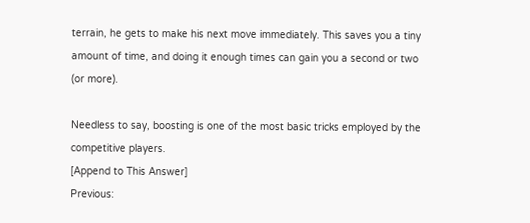terrain, he gets to make his next move immediately. This saves you a tiny amount of time, and doing it enough times can gain you a second or two (or more).

Needless to say, boosting is one of the most basic tricks employed by the competitive players.
[Append to This Answer]
Previous: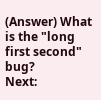(Answer) What is the "long first second" bug?
Next: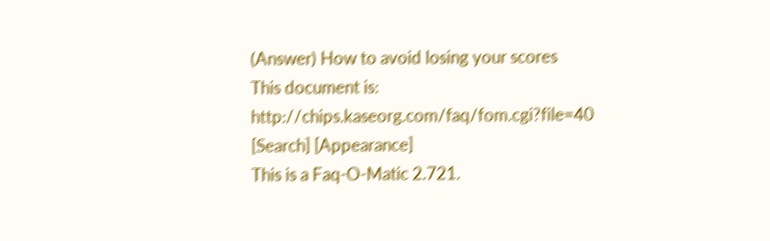(Answer) How to avoid losing your scores
This document is: http://chips.kaseorg.com/faq/fom.cgi?file=40
[Search] [Appearance]
This is a Faq-O-Matic 2.721.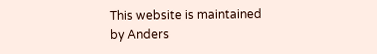This website is maintained by Anders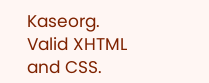Kaseorg. Valid XHTML and CSS.